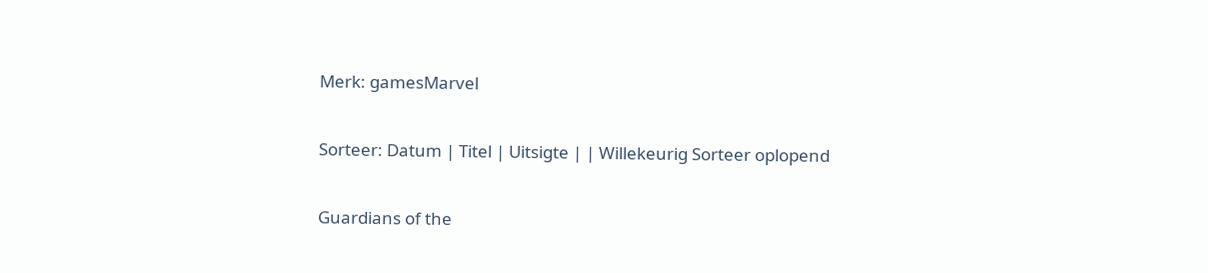Merk: gamesMarvel

Sorteer: Datum | Titel | Uitsigte | | Willekeurig Sorteer oplopend

Guardians of the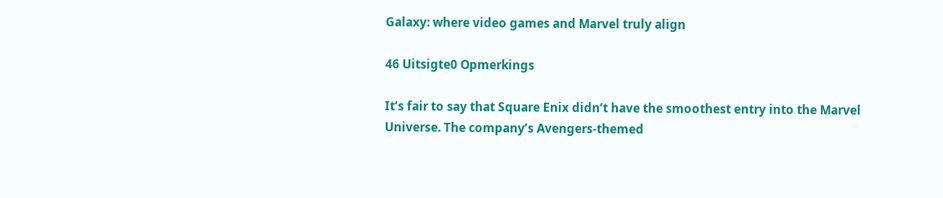Galaxy: where video games and Marvel truly align

46 Uitsigte0 Opmerkings

It’s fair to say that Square Enix didn’t have the smoothest entry into the Marvel Universe. The company’s Avengers-themed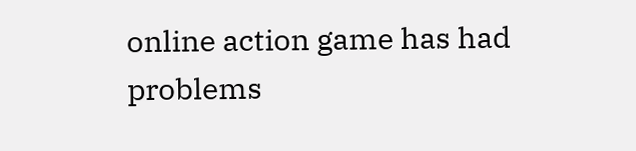online action game has had problems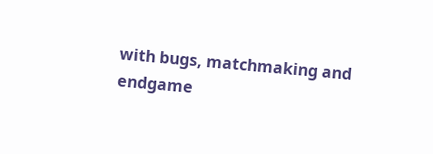with bugs, matchmaking and endgame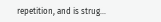repetition, and is strug...